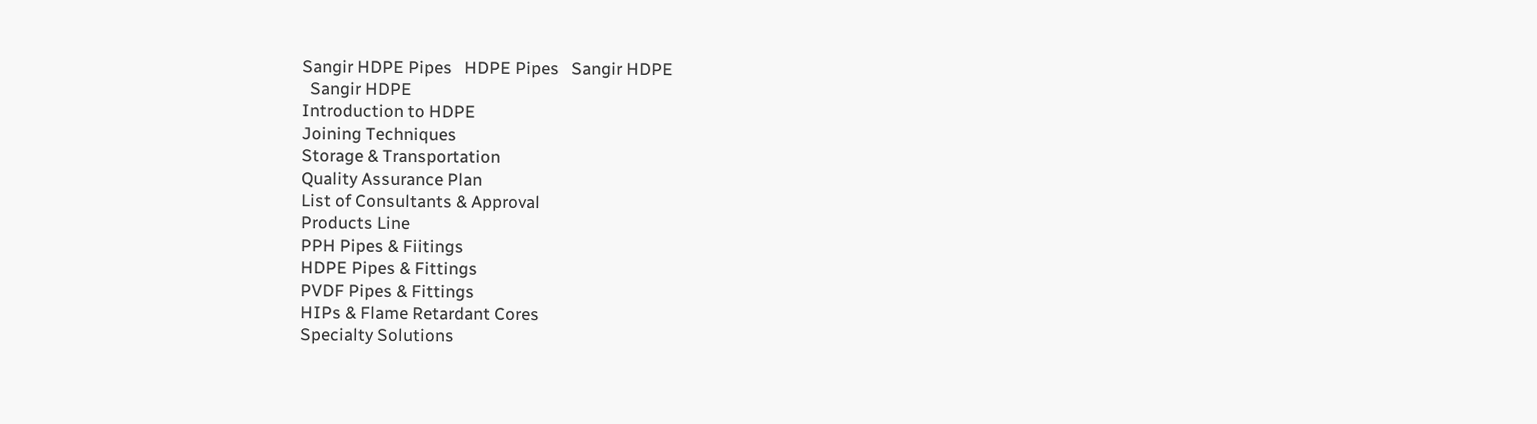Sangir HDPE Pipes   HDPE Pipes   Sangir HDPE
  Sangir HDPE
Introduction to HDPE
Joining Techniques
Storage & Transportation
Quality Assurance Plan
List of Consultants & Approval
Products Line
PPH Pipes & Fiitings
HDPE Pipes & Fittings
PVDF Pipes & Fittings
HIPs & Flame Retardant Cores
Specialty Solutions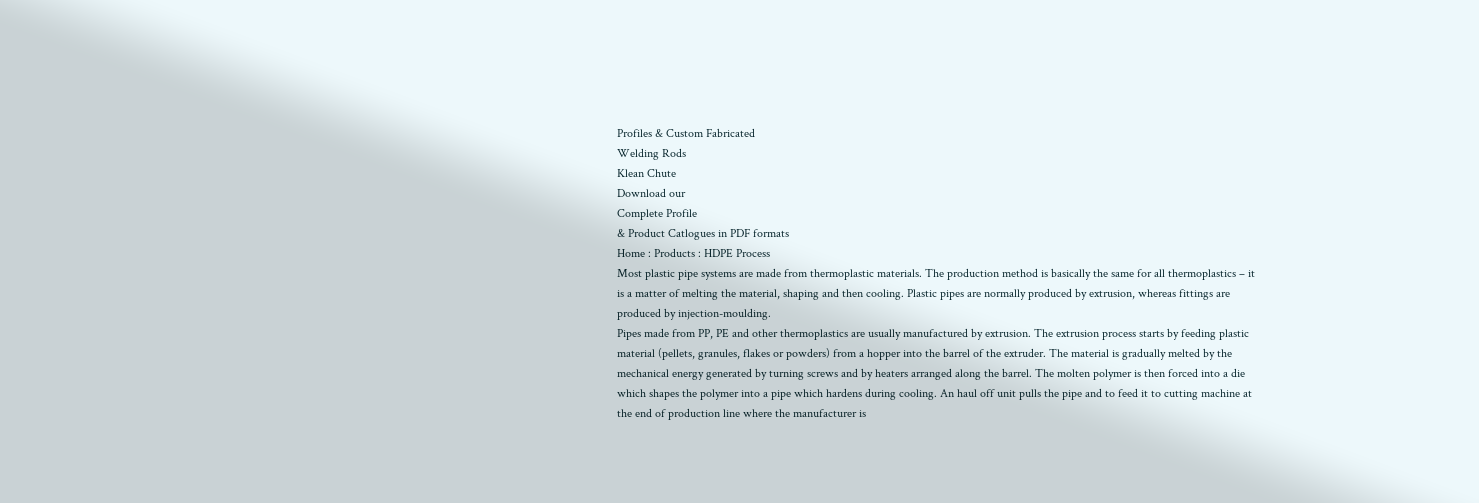Profiles & Custom Fabricated
Welding Rods
Klean Chute
Download our
Complete Profile
& Product Catlogues in PDF formats
Home : Products : HDPE Process
Most plastic pipe systems are made from thermoplastic materials. The production method is basically the same for all thermoplastics – it is a matter of melting the material, shaping and then cooling. Plastic pipes are normally produced by extrusion, whereas fittings are produced by injection-moulding.
Pipes made from PP, PE and other thermoplastics are usually manufactured by extrusion. The extrusion process starts by feeding plastic material (pellets, granules, flakes or powders) from a hopper into the barrel of the extruder. The material is gradually melted by the mechanical energy generated by turning screws and by heaters arranged along the barrel. The molten polymer is then forced into a die which shapes the polymer into a pipe which hardens during cooling. An haul off unit pulls the pipe and to feed it to cutting machine at the end of production line where the manufacturer is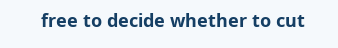free to decide whether to cut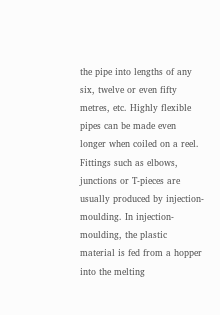the pipe into lengths of any six, twelve or even fifty metres, etc. Highly flexible pipes can be made even longer when coiled on a reel.
Fittings such as elbows, junctions or T-pieces are usually produced by injection-moulding. In injection-moulding, the plastic material is fed from a hopper into the melting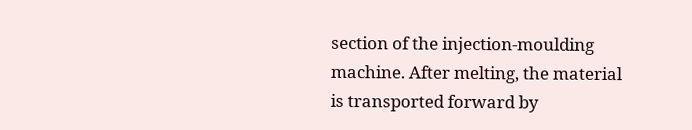section of the injection-moulding machine. After melting, the material is transported forward by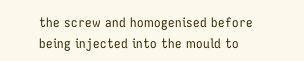the screw and homogenised before being injected into the mould to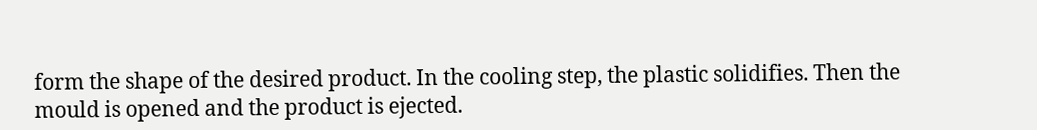form the shape of the desired product. In the cooling step, the plastic solidifies. Then the mould is opened and the product is ejected.